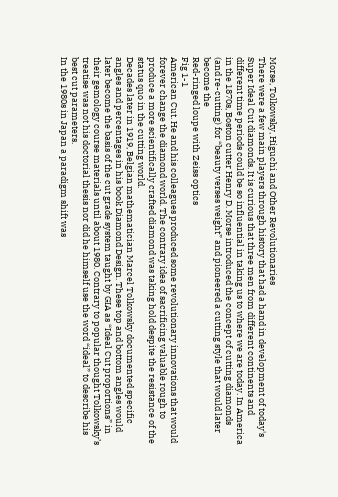Morse, Tolkowsky, Higuchi and Other Revolutionaries
There were a few main players through history that had a hand in development of today's Super Ideal Cut diamonds. It is curious that three men from different continents and different time periods could be so influential in taking us to where we are today. In America in the 1870s, Boston cutter Henry D. Morse introduced the concept of cutting diamonds (and re-cutting) for “beauty verses weight” and pioneered a cutting style that would later become the
Red-ringed loupe with Zeiss optics
Fig 1-1
American Cut. He and his colleagues produced some revolutionary innovations that would forever change the diamond world. The contrary idea of sacrificing valuable rough to produce a more scientifically crafted diamond was taking hold despite the resistance of the status quo in the cutting world.
Decades later in 1919, Belgian mathematician Marcel Tolkowsky documented specific angles and percentages in his book Diamond Design. These top and bottom angles would later become the basis of the cut grade system taught by GIA as “Ideal Cut proportions” in their gemology course materials until about 1980. Contrary to popular thought Tolkowsky’s treatise was not his doctorial thesis nor did he himself use the word “ideal” to describe his best cut parameters.
In the 1980s in Japan a paradigm shift was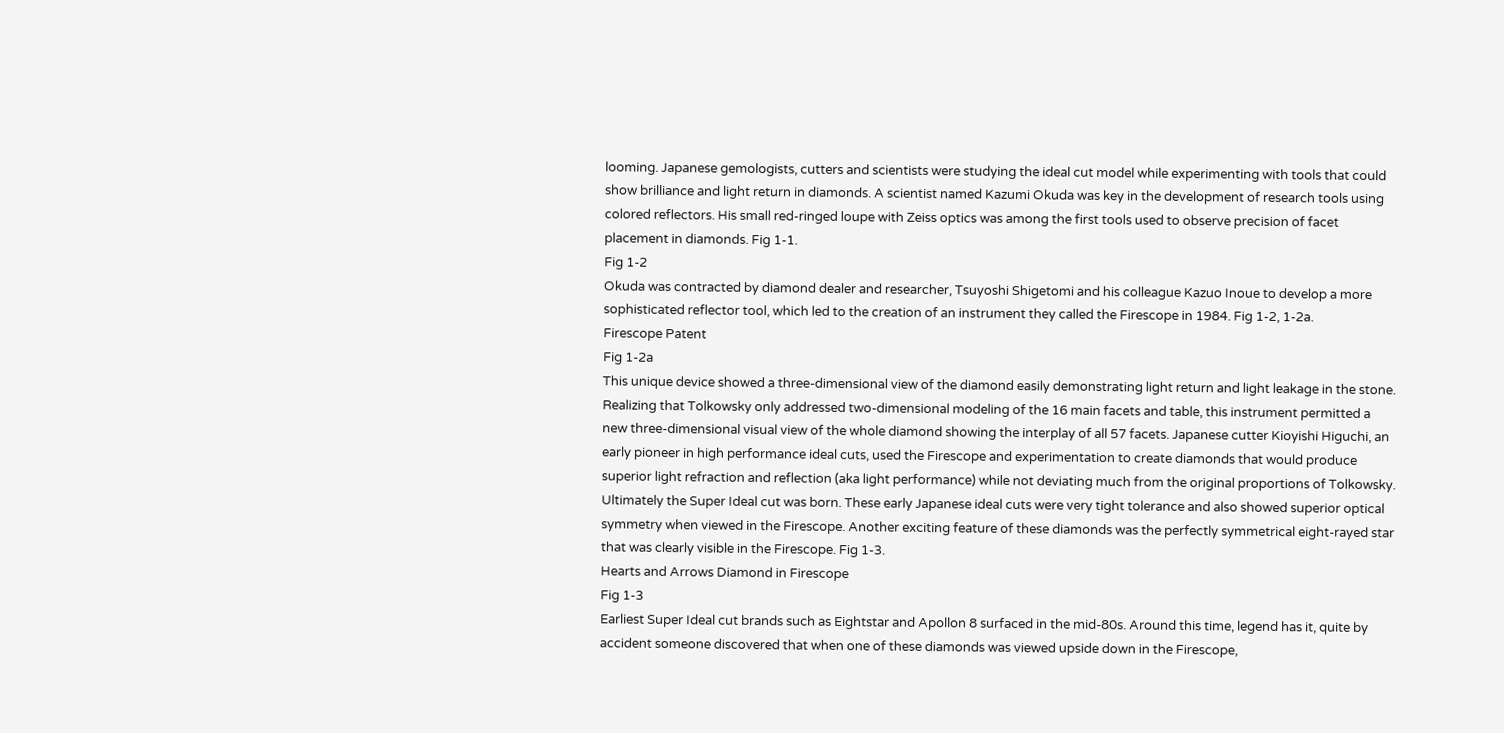looming. Japanese gemologists, cutters and scientists were studying the ideal cut model while experimenting with tools that could show brilliance and light return in diamonds. A scientist named Kazumi Okuda was key in the development of research tools using colored reflectors. His small red-ringed loupe with Zeiss optics was among the first tools used to observe precision of facet placement in diamonds. Fig 1-1.
Fig 1-2
Okuda was contracted by diamond dealer and researcher, Tsuyoshi Shigetomi and his colleague Kazuo Inoue to develop a more sophisticated reflector tool, which led to the creation of an instrument they called the Firescope in 1984. Fig 1-2, 1-2a.
Firescope Patent
Fig 1-2a
This unique device showed a three-dimensional view of the diamond easily demonstrating light return and light leakage in the stone. Realizing that Tolkowsky only addressed two-dimensional modeling of the 16 main facets and table, this instrument permitted a new three-dimensional visual view of the whole diamond showing the interplay of all 57 facets. Japanese cutter Kioyishi Higuchi, an early pioneer in high performance ideal cuts, used the Firescope and experimentation to create diamonds that would produce superior light refraction and reflection (aka light performance) while not deviating much from the original proportions of Tolkowsky. Ultimately the Super Ideal cut was born. These early Japanese ideal cuts were very tight tolerance and also showed superior optical symmetry when viewed in the Firescope. Another exciting feature of these diamonds was the perfectly symmetrical eight-rayed star that was clearly visible in the Firescope. Fig 1-3.
Hearts and Arrows Diamond in Firescope
Fig 1-3
Earliest Super Ideal cut brands such as Eightstar and Apollon 8 surfaced in the mid-80s. Around this time, legend has it, quite by accident someone discovered that when one of these diamonds was viewed upside down in the Firescope,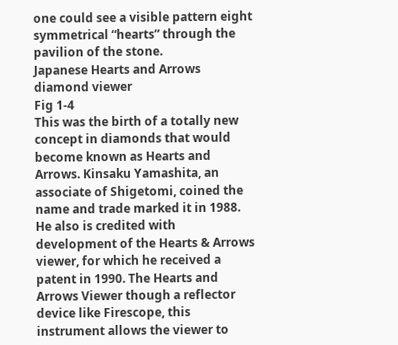one could see a visible pattern eight symmetrical “hearts” through the pavilion of the stone.
Japanese Hearts and Arrows diamond viewer
Fig 1-4
This was the birth of a totally new concept in diamonds that would become known as Hearts and Arrows. Kinsaku Yamashita, an associate of Shigetomi, coined the name and trade marked it in 1988. He also is credited with development of the Hearts & Arrows viewer, for which he received a patent in 1990. The Hearts and Arrows Viewer though a reflector device like Firescope, this instrument allows the viewer to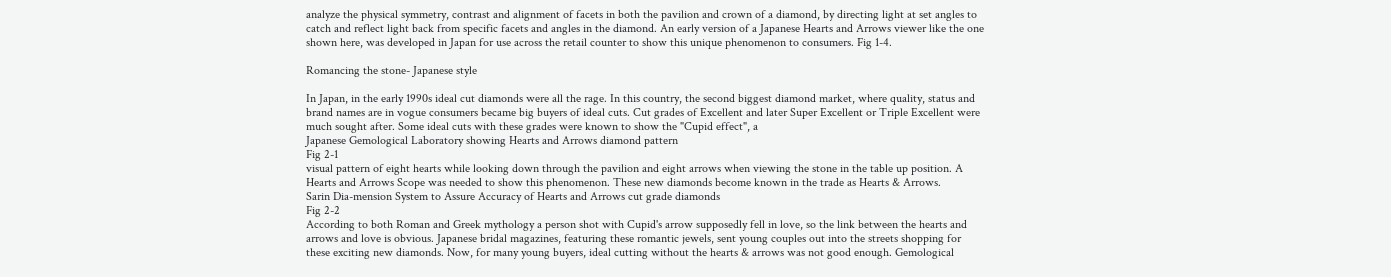analyze the physical symmetry, contrast and alignment of facets in both the pavilion and crown of a diamond, by directing light at set angles to catch and reflect light back from specific facets and angles in the diamond. An early version of a Japanese Hearts and Arrows viewer like the one shown here, was developed in Japan for use across the retail counter to show this unique phenomenon to consumers. Fig 1-4.

Romancing the stone- Japanese style

In Japan, in the early 1990s ideal cut diamonds were all the rage. In this country, the second biggest diamond market, where quality, status and brand names are in vogue consumers became big buyers of ideal cuts. Cut grades of Excellent and later Super Excellent or Triple Excellent were much sought after. Some ideal cuts with these grades were known to show the "Cupid effect", a
Japanese Gemological Laboratory showing Hearts and Arrows diamond pattern
Fig 2-1
visual pattern of eight hearts while looking down through the pavilion and eight arrows when viewing the stone in the table up position. A Hearts and Arrows Scope was needed to show this phenomenon. These new diamonds become known in the trade as Hearts & Arrows.
Sarin Dia-mension System to Assure Accuracy of Hearts and Arrows cut grade diamonds
Fig 2-2
According to both Roman and Greek mythology a person shot with Cupid's arrow supposedly fell in love, so the link between the hearts and arrows and love is obvious. Japanese bridal magazines, featuring these romantic jewels, sent young couples out into the streets shopping for these exciting new diamonds. Now, for many young buyers, ideal cutting without the hearts & arrows was not good enough. Gemological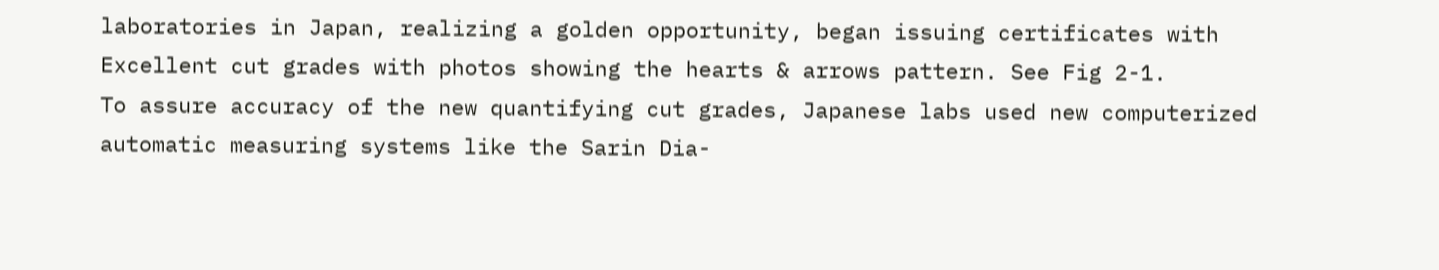laboratories in Japan, realizing a golden opportunity, began issuing certificates with Excellent cut grades with photos showing the hearts & arrows pattern. See Fig 2-1.
To assure accuracy of the new quantifying cut grades, Japanese labs used new computerized automatic measuring systems like the Sarin Dia-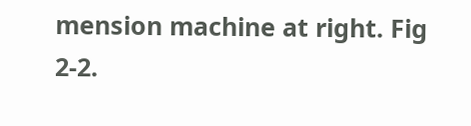mension machine at right. Fig 2-2.